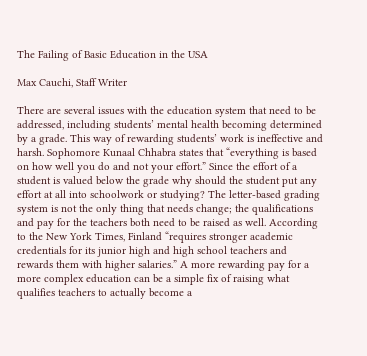The Failing of Basic Education in the USA

Max Cauchi, Staff Writer

There are several issues with the education system that need to be addressed, including students’ mental health becoming determined by a grade. This way of rewarding students’ work is ineffective and harsh. Sophomore Kunaal Chhabra states that “everything is based on how well you do and not your effort.” Since the effort of a student is valued below the grade why should the student put any effort at all into schoolwork or studying? The letter-based grading system is not the only thing that needs change; the qualifications and pay for the teachers both need to be raised as well. According to the New York Times, Finland “requires stronger academic credentials for its junior high and high school teachers and rewards them with higher salaries.” A more rewarding pay for a more complex education can be a simple fix of raising what qualifies teachers to actually become a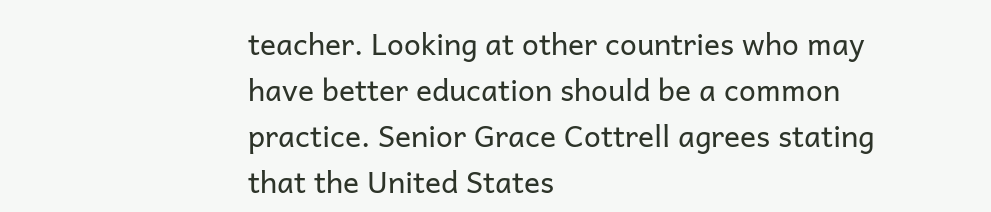teacher. Looking at other countries who may have better education should be a common practice. Senior Grace Cottrell agrees stating that the United States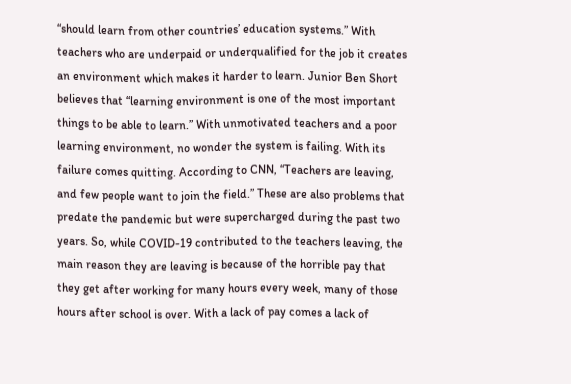“should learn from other countries’ education systems.” With teachers who are underpaid or underqualified for the job it creates an environment which makes it harder to learn. Junior Ben Short believes that “learning environment is one of the most important things to be able to learn.” With unmotivated teachers and a poor learning environment, no wonder the system is failing. With its failure comes quitting. According to CNN, “Teachers are leaving, and few people want to join the field.” These are also problems that predate the pandemic but were supercharged during the past two years. So, while COVID-19 contributed to the teachers leaving, the main reason they are leaving is because of the horrible pay that they get after working for many hours every week, many of those hours after school is over. With a lack of pay comes a lack of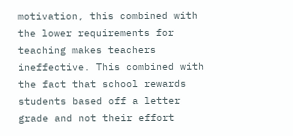motivation, this combined with the lower requirements for teaching makes teachers ineffective. This combined with the fact that school rewards students based off a letter grade and not their effort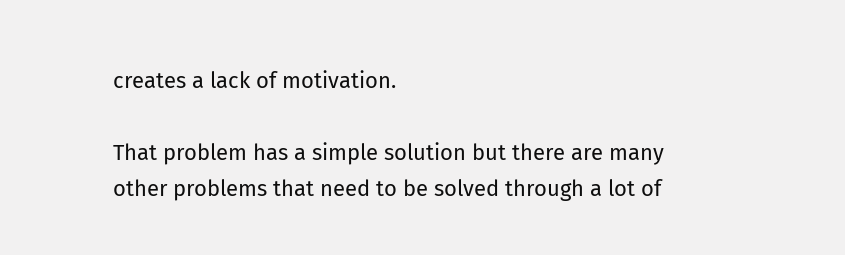creates a lack of motivation.

That problem has a simple solution but there are many other problems that need to be solved through a lot of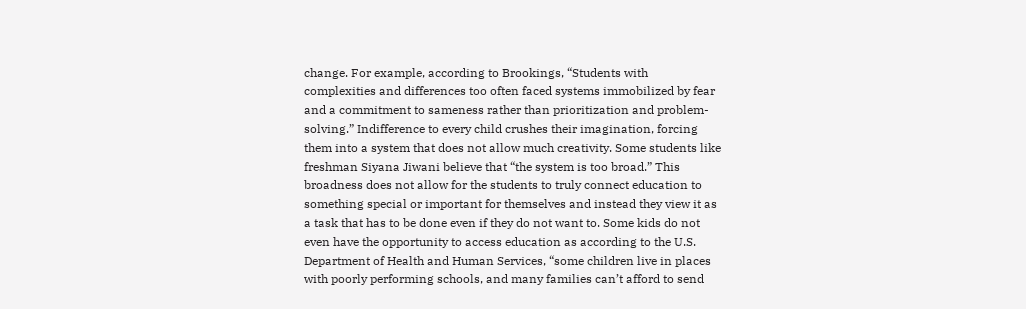change. For example, according to Brookings, “Students with complexities and differences too often faced systems immobilized by fear and a commitment to sameness rather than prioritization and problem-solving.” Indifference to every child crushes their imagination, forcing them into a system that does not allow much creativity. Some students like freshman Siyana Jiwani believe that “the system is too broad.” This broadness does not allow for the students to truly connect education to something special or important for themselves and instead they view it as a task that has to be done even if they do not want to. Some kids do not even have the opportunity to access education as according to the U.S. Department of Health and Human Services, “some children live in places with poorly performing schools, and many families can’t afford to send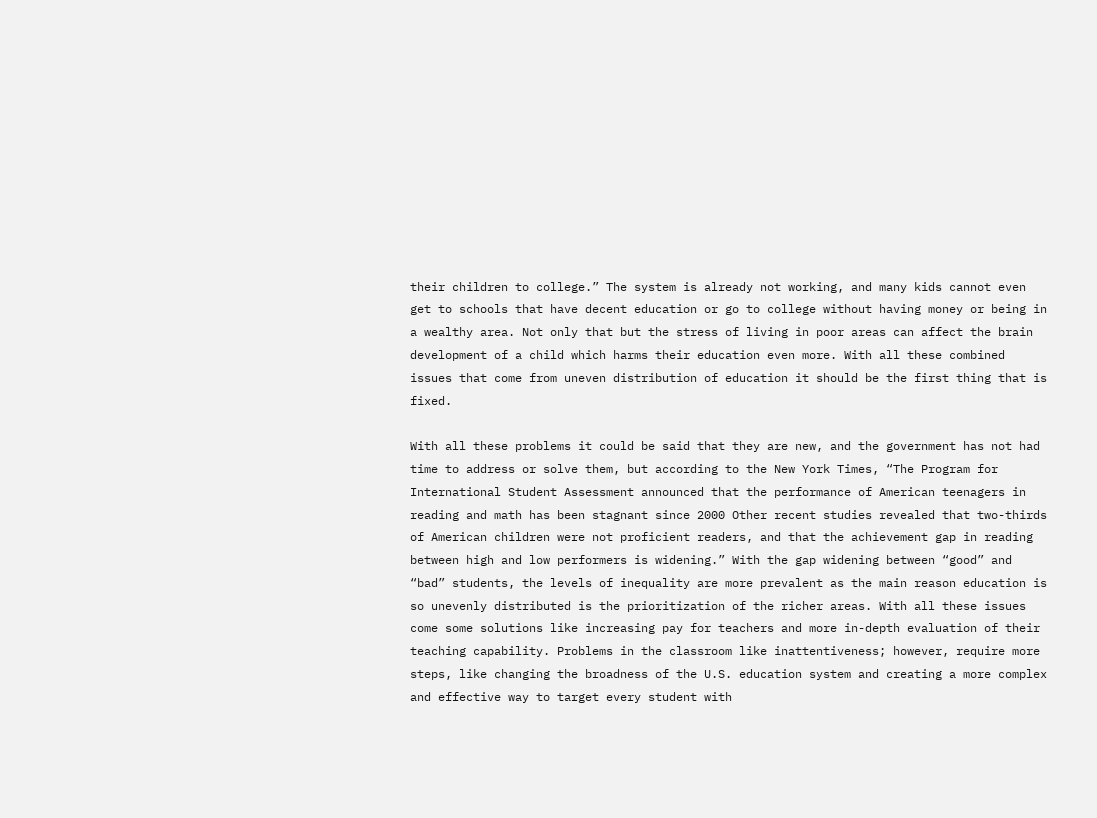their children to college.” The system is already not working, and many kids cannot even get to schools that have decent education or go to college without having money or being in a wealthy area. Not only that but the stress of living in poor areas can affect the brain development of a child which harms their education even more. With all these combined issues that come from uneven distribution of education it should be the first thing that is fixed.

With all these problems it could be said that they are new, and the government has not had time to address or solve them, but according to the New York Times, “The Program for International Student Assessment announced that the performance of American teenagers in reading and math has been stagnant since 2000 Other recent studies revealed that two-thirds of American children were not proficient readers, and that the achievement gap in reading between high and low performers is widening.” With the gap widening between “good” and “bad” students, the levels of inequality are more prevalent as the main reason education is so unevenly distributed is the prioritization of the richer areas. With all these issues come some solutions like increasing pay for teachers and more in-depth evaluation of their teaching capability. Problems in the classroom like inattentiveness; however, require more steps, like changing the broadness of the U.S. education system and creating a more complex and effective way to target every student with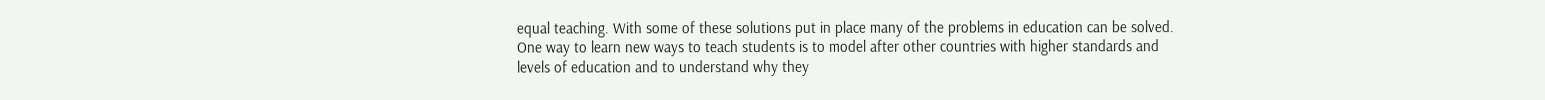equal teaching. With some of these solutions put in place many of the problems in education can be solved. One way to learn new ways to teach students is to model after other countries with higher standards and levels of education and to understand why they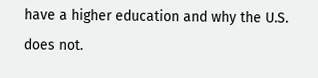have a higher education and why the U.S. does not.